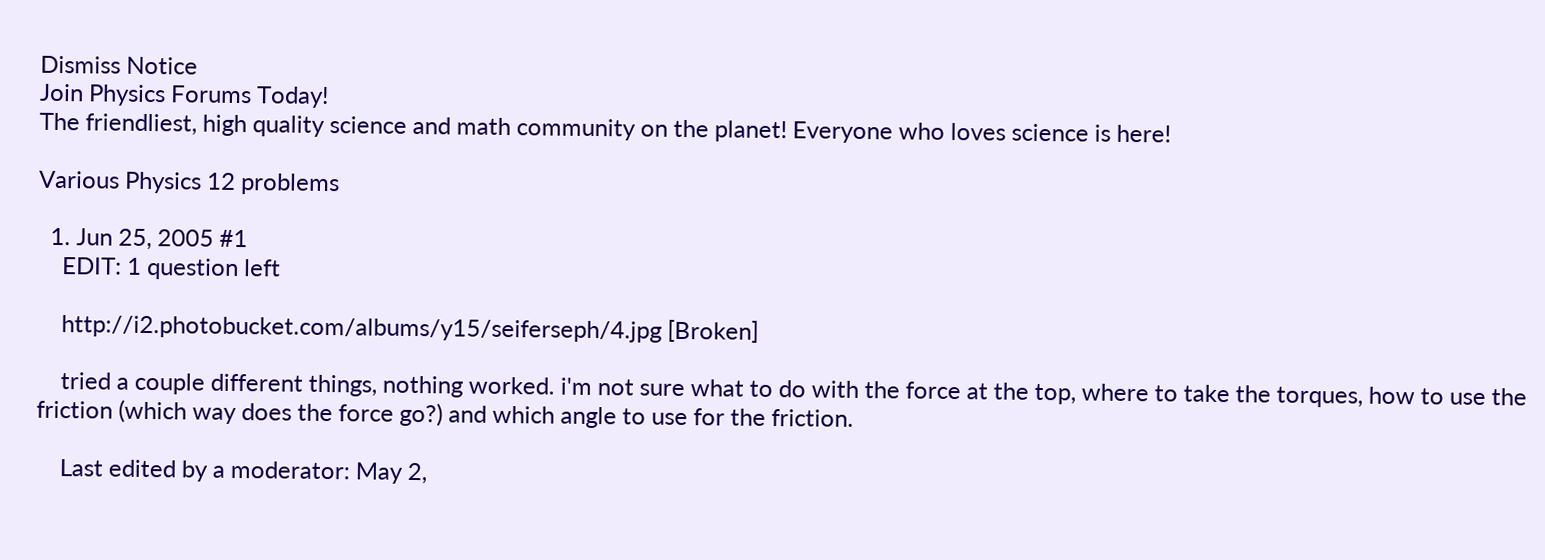Dismiss Notice
Join Physics Forums Today!
The friendliest, high quality science and math community on the planet! Everyone who loves science is here!

Various Physics 12 problems

  1. Jun 25, 2005 #1
    EDIT: 1 question left

    http://i2.photobucket.com/albums/y15/seiferseph/4.jpg [Broken]

    tried a couple different things, nothing worked. i'm not sure what to do with the force at the top, where to take the torques, how to use the friction (which way does the force go?) and which angle to use for the friction.

    Last edited by a moderator: May 2,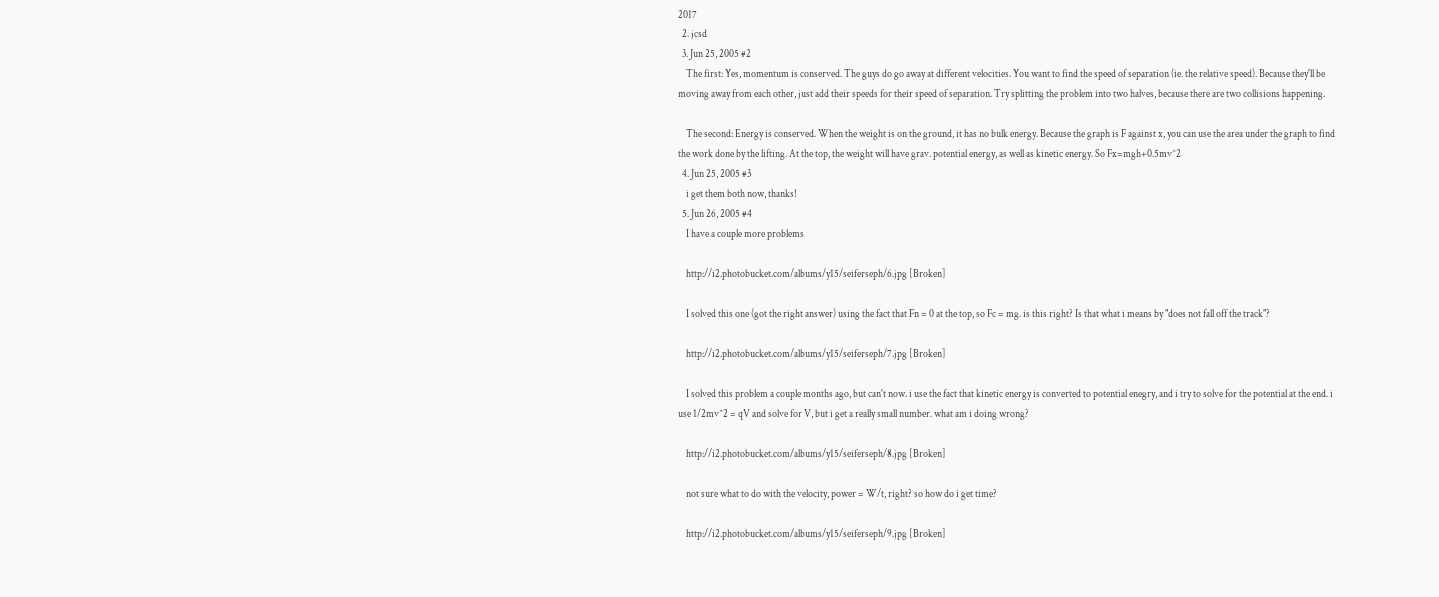2017
  2. jcsd
  3. Jun 25, 2005 #2
    The first: Yes, momentum is conserved. The guys do go away at different velocities. You want to find the speed of separation (ie. the relative speed). Because they'll be moving away from each other, just add their speeds for their speed of separation. Try splitting the problem into two halves, because there are two collisions happening.

    The second: Energy is conserved. When the weight is on the ground, it has no bulk energy. Because the graph is F against x, you can use the area under the graph to find the work done by the lifting. At the top, the weight will have grav. potential energy, as well as kinetic energy. So Fx=mgh+0.5mv^2
  4. Jun 25, 2005 #3
    i get them both now, thanks!
  5. Jun 26, 2005 #4
    I have a couple more problems

    http://i2.photobucket.com/albums/y15/seiferseph/6.jpg [Broken]

    I solved this one (got the right answer) using the fact that Fn = 0 at the top, so Fc = mg. is this right? Is that what i means by "does not fall off the track"?

    http://i2.photobucket.com/albums/y15/seiferseph/7.jpg [Broken]

    I solved this problem a couple months ago, but can't now. i use the fact that kinetic energy is converted to potential enegry, and i try to solve for the potential at the end. i use 1/2mv^2 = qV and solve for V, but i get a really small number. what am i doing wrong?

    http://i2.photobucket.com/albums/y15/seiferseph/8.jpg [Broken]

    not sure what to do with the velocity, power = W/t, right? so how do i get time?

    http://i2.photobucket.com/albums/y15/seiferseph/9.jpg [Broken]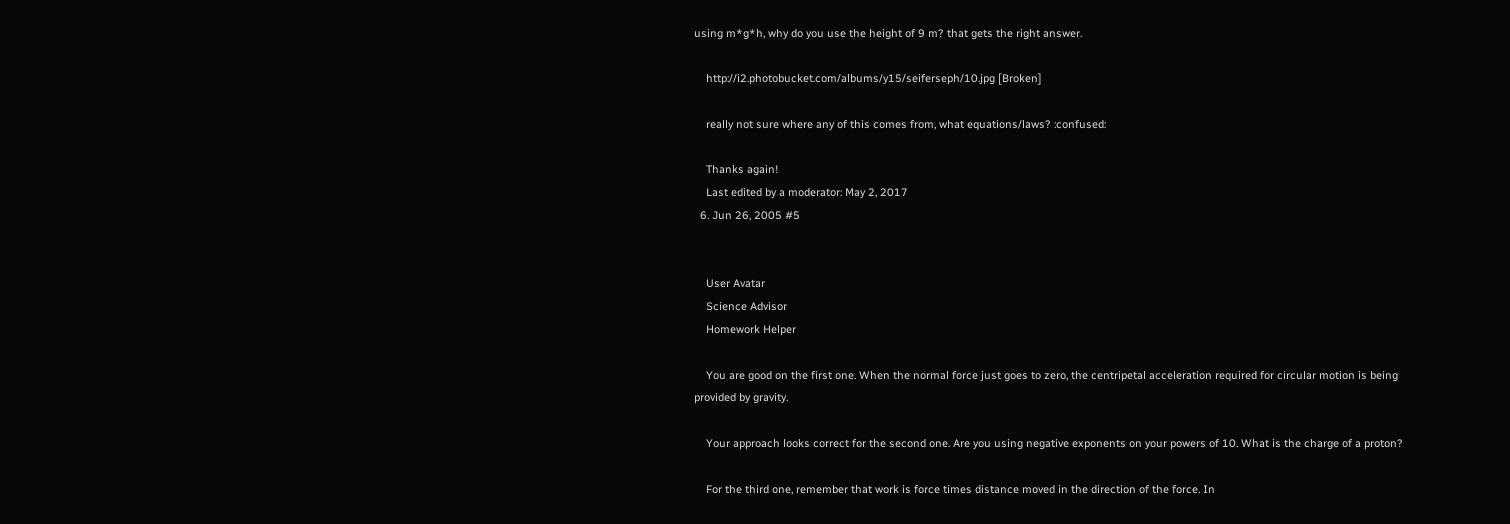using m*g*h, why do you use the height of 9 m? that gets the right answer.

    http://i2.photobucket.com/albums/y15/seiferseph/10.jpg [Broken]

    really not sure where any of this comes from, what equations/laws? :confused:

    Thanks again!
    Last edited by a moderator: May 2, 2017
  6. Jun 26, 2005 #5


    User Avatar
    Science Advisor
    Homework Helper

    You are good on the first one. When the normal force just goes to zero, the centripetal acceleration required for circular motion is being provided by gravity.

    Your approach looks correct for the second one. Are you using negative exponents on your powers of 10. What is the charge of a proton?

    For the third one, remember that work is force times distance moved in the direction of the force. In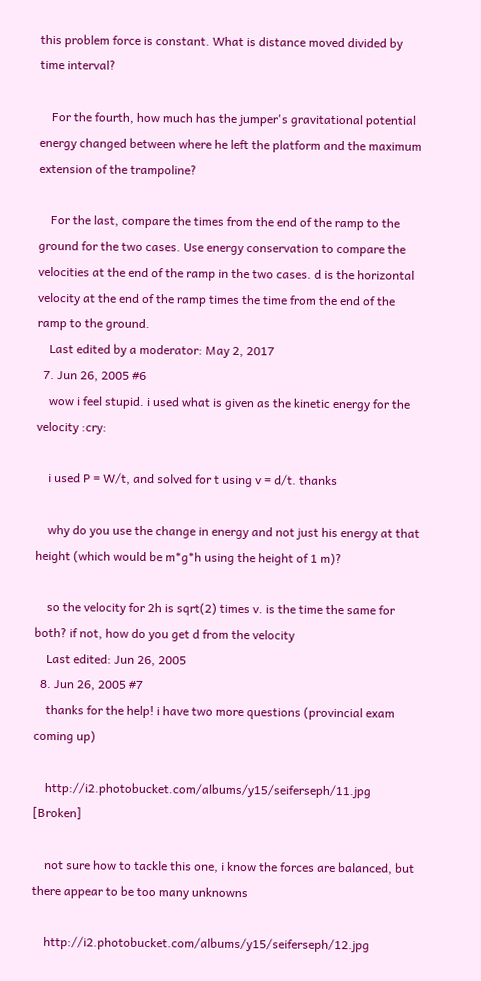this problem force is constant. What is distance moved divided by time interval?

    For the fourth, how much has the jumper's gravitational potential energy changed between where he left the platform and the maximum extension of the trampoline?

    For the last, compare the times from the end of the ramp to the ground for the two cases. Use energy conservation to compare the velocities at the end of the ramp in the two cases. d is the horizontal velocity at the end of the ramp times the time from the end of the ramp to the ground.
    Last edited by a moderator: May 2, 2017
  7. Jun 26, 2005 #6
    wow i feel stupid. i used what is given as the kinetic energy for the velocity :cry:

    i used P = W/t, and solved for t using v = d/t. thanks

    why do you use the change in energy and not just his energy at that height (which would be m*g*h using the height of 1 m)?

    so the velocity for 2h is sqrt(2) times v. is the time the same for both? if not, how do you get d from the velocity
    Last edited: Jun 26, 2005
  8. Jun 26, 2005 #7
    thanks for the help! i have two more questions (provincial exam coming up)

    http://i2.photobucket.com/albums/y15/seiferseph/11.jpg [Broken]

    not sure how to tackle this one, i know the forces are balanced, but there appear to be too many unknowns

    http://i2.photobucket.com/albums/y15/seiferseph/12.jpg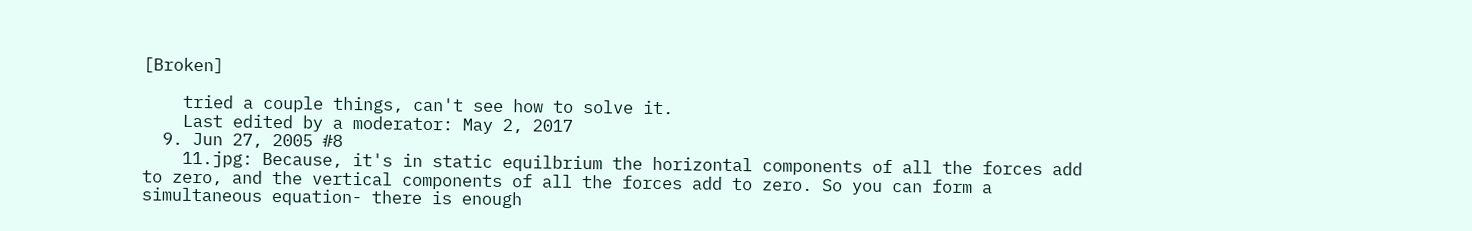[Broken]

    tried a couple things, can't see how to solve it.
    Last edited by a moderator: May 2, 2017
  9. Jun 27, 2005 #8
    11.jpg: Because, it's in static equilbrium the horizontal components of all the forces add to zero, and the vertical components of all the forces add to zero. So you can form a simultaneous equation- there is enough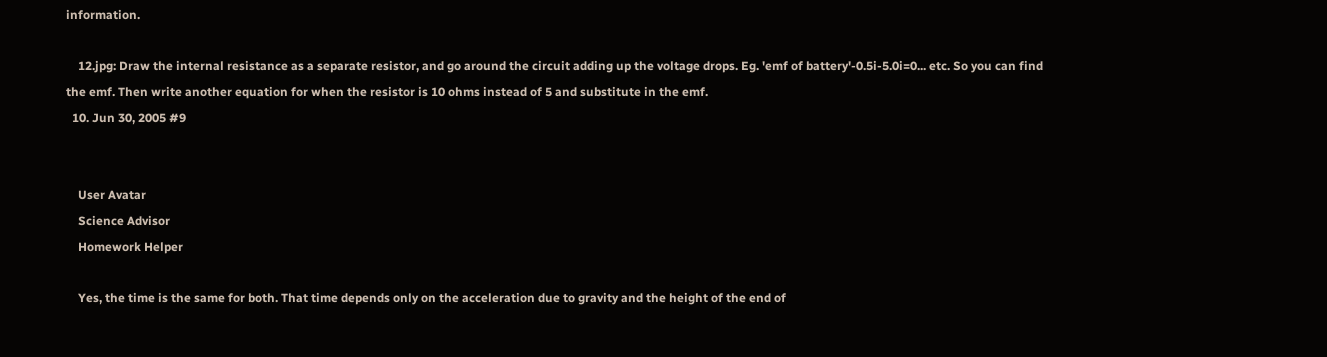information.

    12.jpg: Draw the internal resistance as a separate resistor, and go around the circuit adding up the voltage drops. Eg. 'emf of battery'-0.5i-5.0i=0... etc. So you can find the emf. Then write another equation for when the resistor is 10 ohms instead of 5 and substitute in the emf.
  10. Jun 30, 2005 #9


    User Avatar
    Science Advisor
    Homework Helper

    Yes, the time is the same for both. That time depends only on the acceleration due to gravity and the height of the end of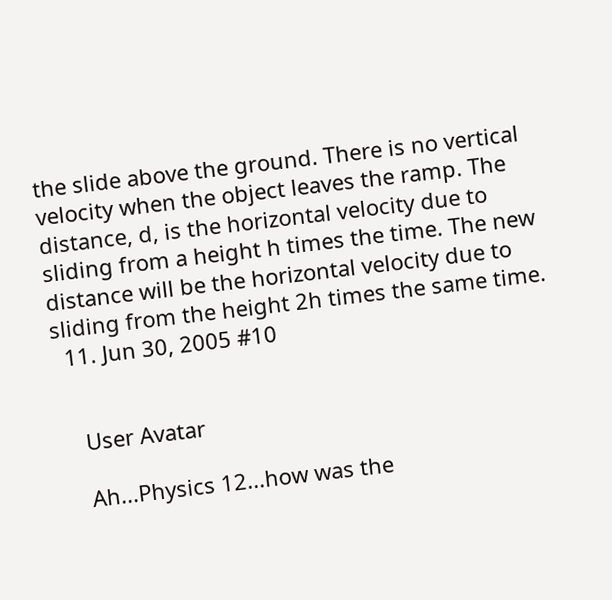the slide above the ground. There is no vertical velocity when the object leaves the ramp. The distance, d, is the horizontal velocity due to sliding from a height h times the time. The new distance will be the horizontal velocity due to sliding from the height 2h times the same time.
  11. Jun 30, 2005 #10


    User Avatar

    Ah...Physics 12...how was the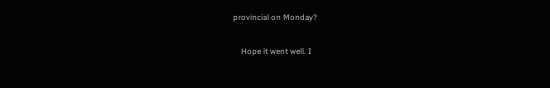provincial on Monday?

    Hope it went well. I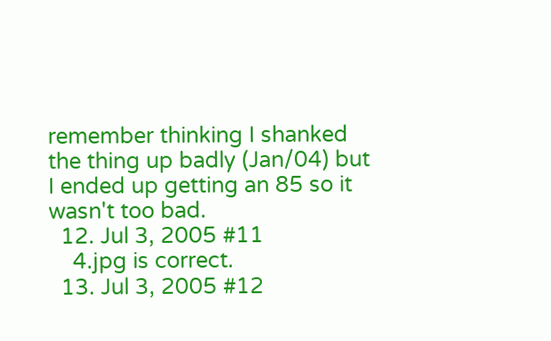remember thinking I shanked the thing up badly (Jan/04) but I ended up getting an 85 so it wasn't too bad.
  12. Jul 3, 2005 #11
    4.jpg is correct.
  13. Jul 3, 2005 #12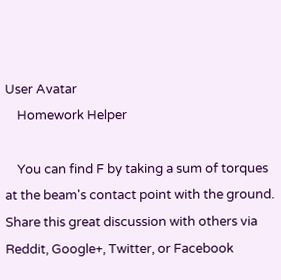User Avatar
    Homework Helper

    You can find F by taking a sum of torques at the beam's contact point with the ground.
Share this great discussion with others via Reddit, Google+, Twitter, or Facebook